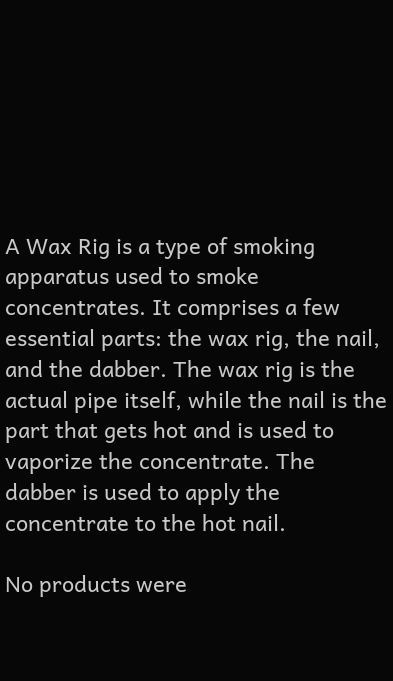A Wax Rig is a type of smoking apparatus used to smoke concentrates. It comprises a few essential parts: the wax rig, the nail, and the dabber. The wax rig is the actual pipe itself, while the nail is the part that gets hot and is used to vaporize the concentrate. The dabber is used to apply the concentrate to the hot nail.

No products were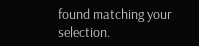found matching your selection.